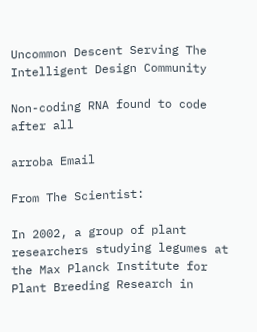Uncommon Descent Serving The Intelligent Design Community

Non-coding RNA found to code after all

arroba Email

From The Scientist:

In 2002, a group of plant researchers studying legumes at the Max Planck Institute for Plant Breeding Research in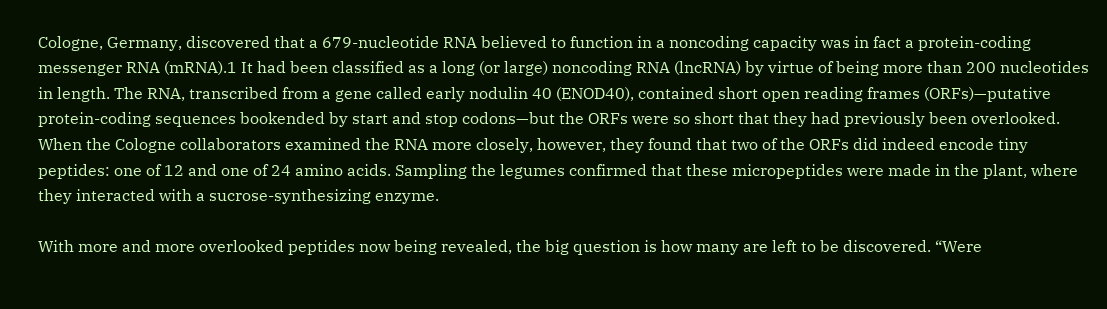Cologne, Germany, discovered that a 679-nucleotide RNA believed to function in a noncoding capacity was in fact a protein-coding messenger RNA (mRNA).1 It had been classified as a long (or large) noncoding RNA (lncRNA) by virtue of being more than 200 nucleotides in length. The RNA, transcribed from a gene called early nodulin 40 (ENOD40), contained short open reading frames (ORFs)—putative protein-coding sequences bookended by start and stop codons—but the ORFs were so short that they had previously been overlooked. When the Cologne collaborators examined the RNA more closely, however, they found that two of the ORFs did indeed encode tiny peptides: one of 12 and one of 24 amino acids. Sampling the legumes confirmed that these micropeptides were made in the plant, where they interacted with a sucrose-synthesizing enzyme.

With more and more overlooked peptides now being revealed, the big question is how many are left to be discovered. “Were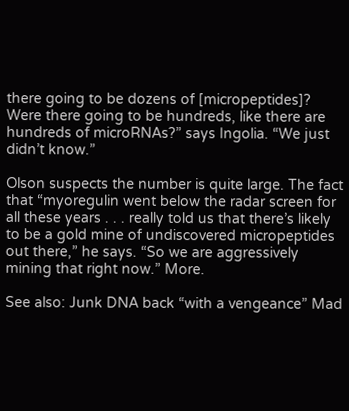there going to be dozens of [micropeptides]? Were there going to be hundreds, like there are hundreds of microRNAs?” says Ingolia. “We just didn’t know.”

Olson suspects the number is quite large. The fact that “myoregulin went below the radar screen for all these years . . . really told us that there’s likely to be a gold mine of undiscovered micropeptides out there,” he says. “So we are aggressively mining that right now.” More.

See also: Junk DNA back “with a vengeance” Mad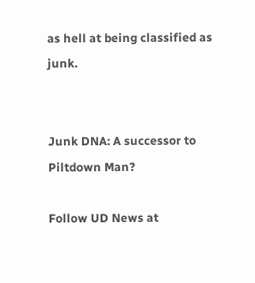as hell at being classified as junk.


Junk DNA: A successor to Piltdown Man?

Follow UD News at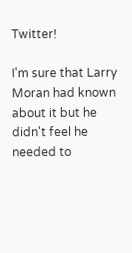Twitter!

I'm sure that Larry Moran had known about it but he didn't feel he needed to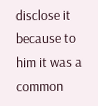disclose it because to him it was a common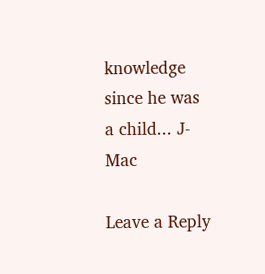knowledge since he was a child... J-Mac

Leave a Reply